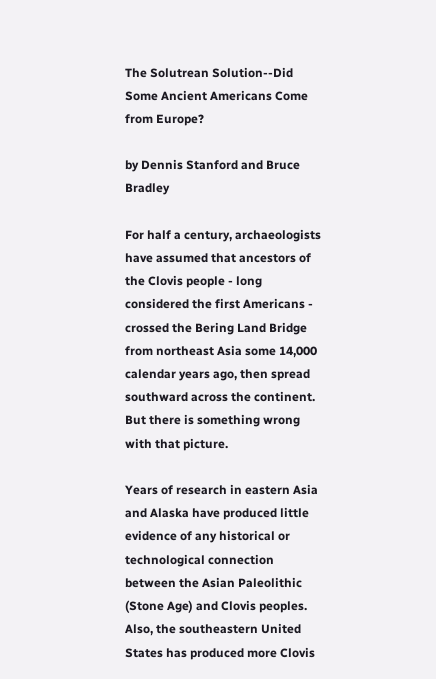The Solutrean Solution--Did Some Ancient Americans Come from Europe?

by Dennis Stanford and Bruce Bradley

For half a century, archaeologists have assumed that ancestors of the Clovis people - long considered the first Americans - crossed the Bering Land Bridge from northeast Asia some 14,000 calendar years ago, then spread southward across the continent. But there is something wrong with that picture.

Years of research in eastern Asia and Alaska have produced little evidence of any historical or technological connection between the Asian Paleolithic (Stone Age) and Clovis peoples. Also, the southeastern United States has produced more Clovis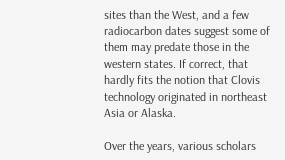sites than the West, and a few radiocarbon dates suggest some of them may predate those in the western states. If correct, that hardly fits the notion that Clovis technology originated in northeast Asia or Alaska.

Over the years, various scholars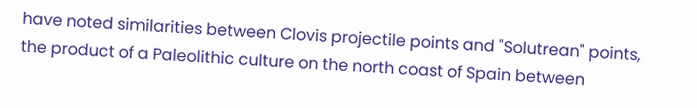have noted similarities between Clovis projectile points and "Solutrean" points, the product of a Paleolithic culture on the north coast of Spain between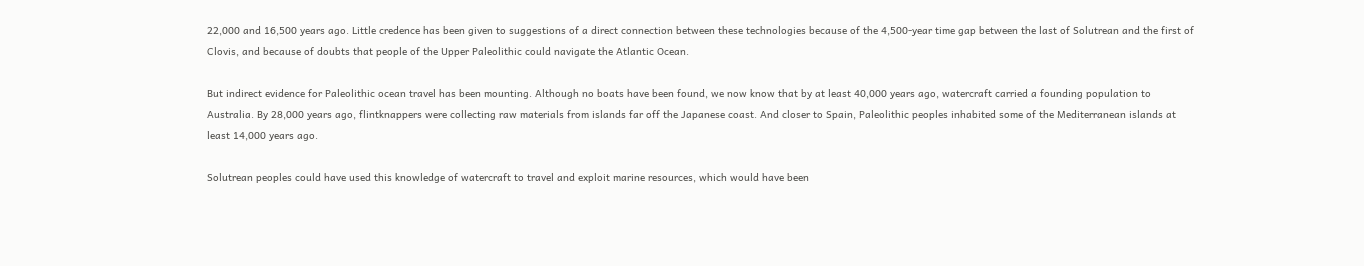22,000 and 16,500 years ago. Little credence has been given to suggestions of a direct connection between these technologies because of the 4,500-year time gap between the last of Solutrean and the first of Clovis, and because of doubts that people of the Upper Paleolithic could navigate the Atlantic Ocean.

But indirect evidence for Paleolithic ocean travel has been mounting. Although no boats have been found, we now know that by at least 40,000 years ago, watercraft carried a founding population to Australia. By 28,000 years ago, flintknappers were collecting raw materials from islands far off the Japanese coast. And closer to Spain, Paleolithic peoples inhabited some of the Mediterranean islands at least 14,000 years ago.

Solutrean peoples could have used this knowledge of watercraft to travel and exploit marine resources, which would have been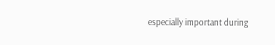especially important during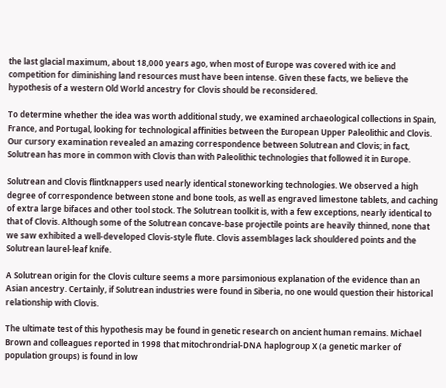the last glacial maximum, about 18,000 years ago, when most of Europe was covered with ice and competition for diminishing land resources must have been intense. Given these facts, we believe the hypothesis of a western Old World ancestry for Clovis should be reconsidered.

To determine whether the idea was worth additional study, we examined archaeological collections in Spain, France, and Portugal, looking for technological affinities between the European Upper Paleolithic and Clovis. Our cursory examination revealed an amazing correspondence between Solutrean and Clovis; in fact, Solutrean has more in common with Clovis than with Paleolithic technologies that followed it in Europe.

Solutrean and Clovis flintknappers used nearly identical stoneworking technologies. We observed a high degree of correspondence between stone and bone tools, as well as engraved limestone tablets, and caching of extra large bifaces and other tool stock. The Solutrean toolkit is, with a few exceptions, nearly identical to that of Clovis. Although some of the Solutrean concave-base projectile points are heavily thinned, none that we saw exhibited a well-developed Clovis-style flute. Clovis assemblages lack shouldered points and the Solutrean laurel-leaf knife.

A Solutrean origin for the Clovis culture seems a more parsimonious explanation of the evidence than an Asian ancestry. Certainly, if Solutrean industries were found in Siberia, no one would question their historical relationship with Clovis.

The ultimate test of this hypothesis may be found in genetic research on ancient human remains. Michael Brown and colleagues reported in 1998 that mitochrondrial-DNA haplogroup X (a genetic marker of population groups) is found in low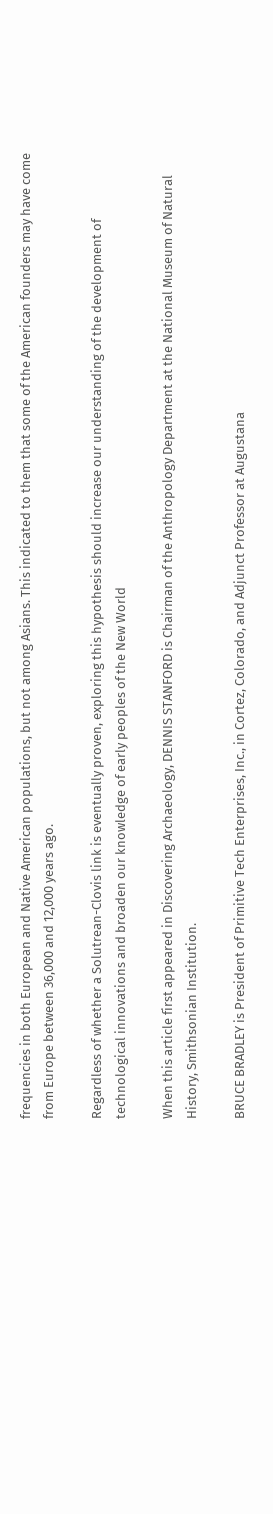frequencies in both European and Native American populations, but not among Asians. This indicated to them that some of the American founders may have come from Europe between 36,000 and 12,000 years ago.

Regardless of whether a Solutrean-Clovis link is eventually proven, exploring this hypothesis should increase our understanding of the development of technological innovations and broaden our knowledge of early peoples of the New World

When this article first appeared in Discovering Archaeology, DENNIS STANFORD is Chairman of the Anthropology Department at the National Museum of Natural History, Smithsonian Institution.

BRUCE BRADLEY is President of Primitive Tech Enterprises, Inc., in Cortez, Colorado, and Adjunct Professor at Augustana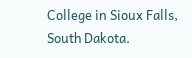College in Sioux Falls, South Dakota.